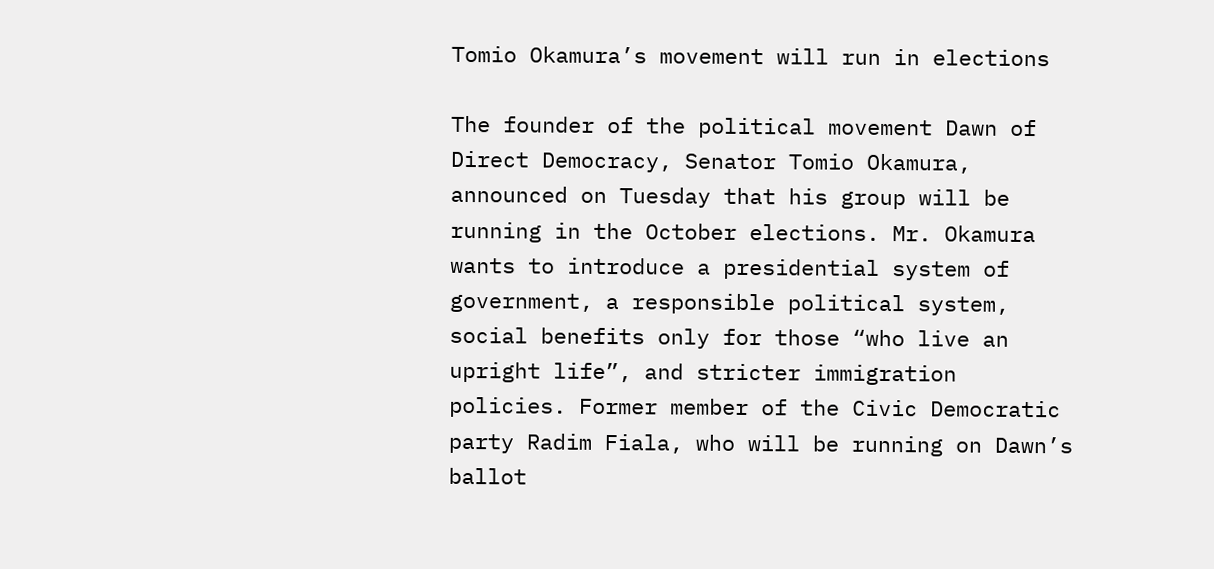Tomio Okamura’s movement will run in elections

The founder of the political movement Dawn of Direct Democracy, Senator Tomio Okamura, announced on Tuesday that his group will be running in the October elections. Mr. Okamura wants to introduce a presidential system of government, a responsible political system, social benefits only for those “who live an upright life”, and stricter immigration policies. Former member of the Civic Democratic party Radim Fiala, who will be running on Dawn’s ballot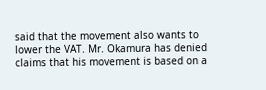said that the movement also wants to lower the VAT. Mr. Okamura has denied claims that his movement is based on a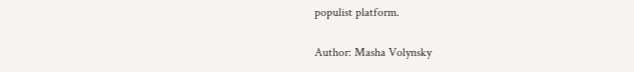populist platform.

Author: Masha Volynsky